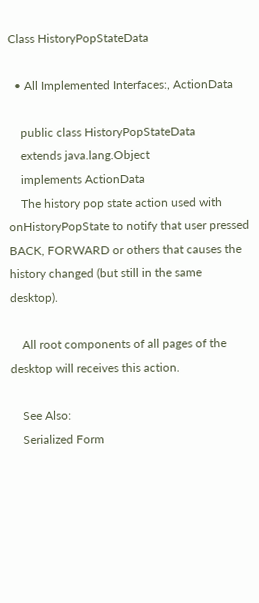Class HistoryPopStateData

  • All Implemented Interfaces:, ActionData

    public class HistoryPopStateData
    extends java.lang.Object
    implements ActionData
    The history pop state action used with onHistoryPopState to notify that user pressed BACK, FORWARD or others that causes the history changed (but still in the same desktop).

    All root components of all pages of the desktop will receives this action.

    See Also:
    Serialized Form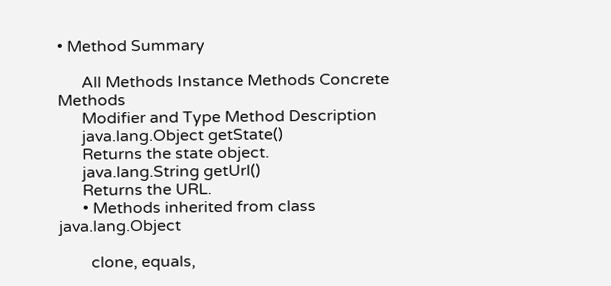• Method Summary

      All Methods Instance Methods Concrete Methods
      Modifier and Type Method Description
      java.lang.Object getState()
      Returns the state object.
      java.lang.String getUrl()
      Returns the URL.
      • Methods inherited from class java.lang.Object

        clone, equals,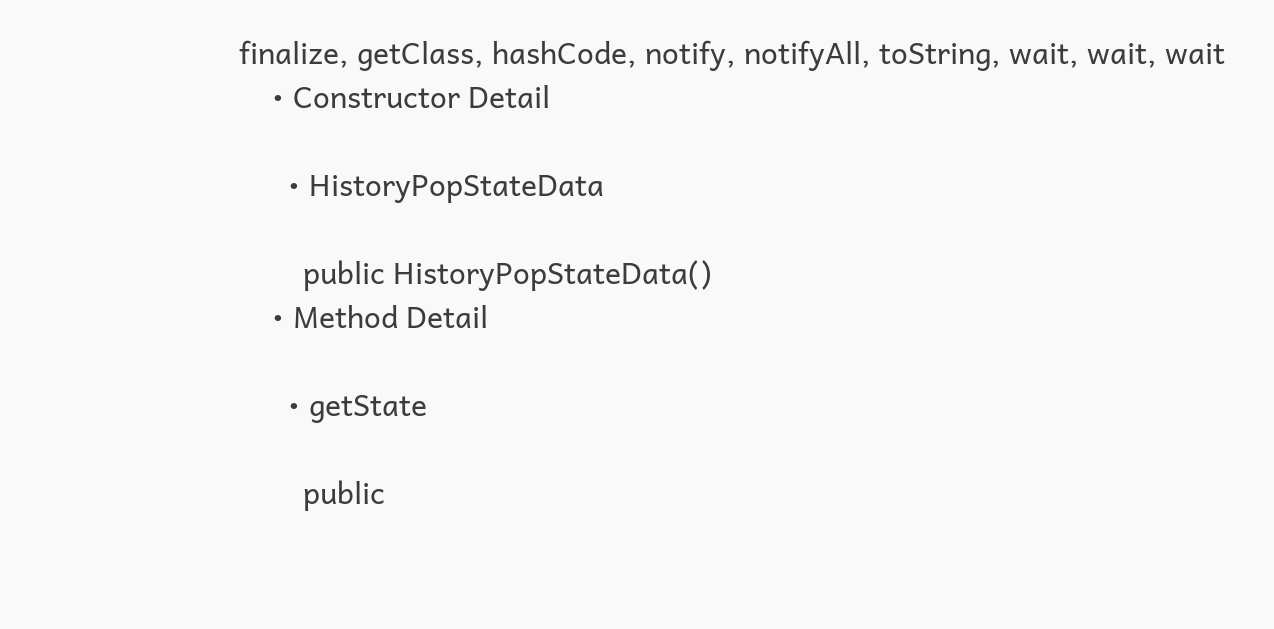finalize, getClass, hashCode, notify, notifyAll, toString, wait, wait, wait
    • Constructor Detail

      • HistoryPopStateData

        public HistoryPopStateData()
    • Method Detail

      • getState

        public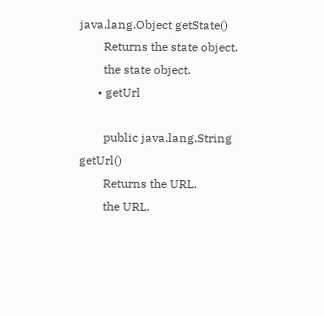java.lang.Object getState()
        Returns the state object.
        the state object.
      • getUrl

        public java.lang.String getUrl()
        Returns the URL.
        the URL.